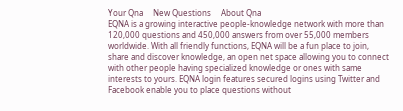Your Qna     New Questions     About Qna
EQNA is a growing interactive people-knowledge network with more than 120,000 questions and 450,000 answers from over 55,000 members worldwide. With all friendly functions, EQNA will be a fun place to join, share and discover knowledge, an open net space allowing you to connect with other people having specialized knowledge or ones with same interests to yours. EQNA login features secured logins using Twitter and Facebook enable you to place questions without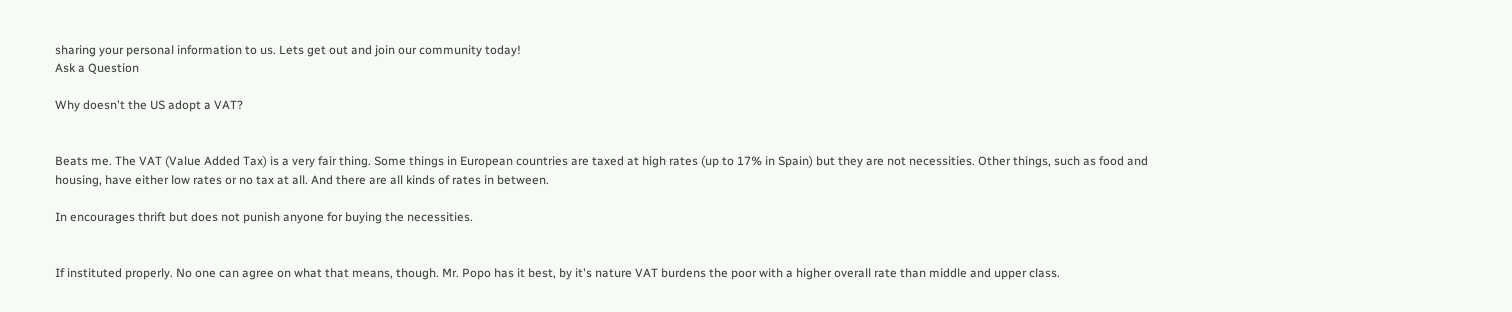sharing your personal information to us. Lets get out and join our community today!
Ask a Question

Why doesn't the US adopt a VAT?


Beats me. The VAT (Value Added Tax) is a very fair thing. Some things in European countries are taxed at high rates (up to 17% in Spain) but they are not necessities. Other things, such as food and housing, have either low rates or no tax at all. And there are all kinds of rates in between.

In encourages thrift but does not punish anyone for buying the necessities.


If instituted properly. No one can agree on what that means, though. Mr. Popo has it best, by it's nature VAT burdens the poor with a higher overall rate than middle and upper class.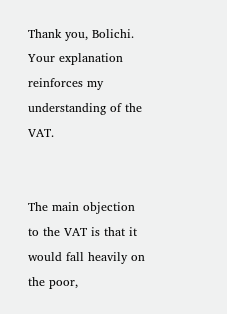Thank you, Bolichi. Your explanation reinforces my understanding of the VAT.


The main objection to the VAT is that it would fall heavily on the poor,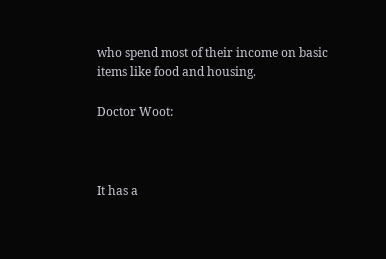who spend most of their income on basic items like food and housing.

Doctor Woot:



It has a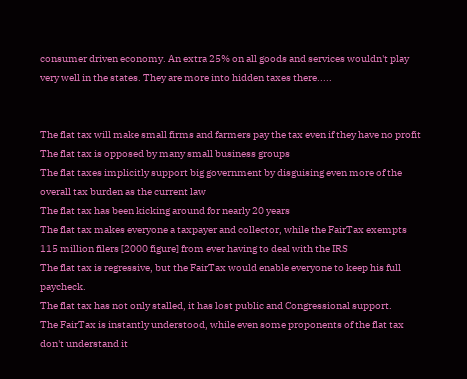consumer driven economy. An extra 25% on all goods and services wouldn't play very well in the states. They are more into hidden taxes there.....


The flat tax will make small firms and farmers pay the tax even if they have no profit
The flat tax is opposed by many small business groups
The flat taxes implicitly support big government by disguising even more of the overall tax burden as the current law
The flat tax has been kicking around for nearly 20 years
The flat tax makes everyone a taxpayer and collector, while the FairTax exempts 115 million filers [2000 figure] from ever having to deal with the IRS
The flat tax is regressive, but the FairTax would enable everyone to keep his full paycheck.
The flat tax has not only stalled, it has lost public and Congressional support.
The FairTax is instantly understood, while even some proponents of the flat tax don't understand it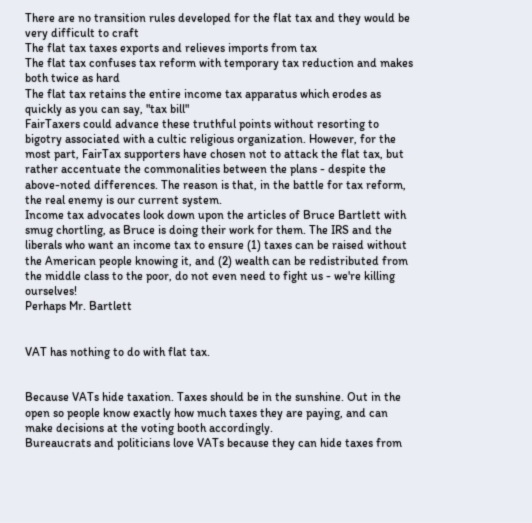There are no transition rules developed for the flat tax and they would be very difficult to craft
The flat tax taxes exports and relieves imports from tax
The flat tax confuses tax reform with temporary tax reduction and makes both twice as hard
The flat tax retains the entire income tax apparatus which erodes as quickly as you can say, "tax bill"
FairTaxers could advance these truthful points without resorting to bigotry associated with a cultic religious organization. However, for the most part, FairTax supporters have chosen not to attack the flat tax, but rather accentuate the commonalities between the plans - despite the above-noted differences. The reason is that, in the battle for tax reform, the real enemy is our current system.
Income tax advocates look down upon the articles of Bruce Bartlett with smug chortling, as Bruce is doing their work for them. The IRS and the liberals who want an income tax to ensure (1) taxes can be raised without the American people knowing it, and (2) wealth can be redistributed from the middle class to the poor, do not even need to fight us - we're killing ourselves!
Perhaps Mr. Bartlett


VAT has nothing to do with flat tax.


Because VATs hide taxation. Taxes should be in the sunshine. Out in the open so people know exactly how much taxes they are paying, and can make decisions at the voting booth accordingly.
Bureaucrats and politicians love VATs because they can hide taxes from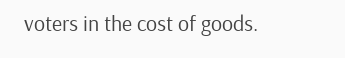voters in the cost of goods.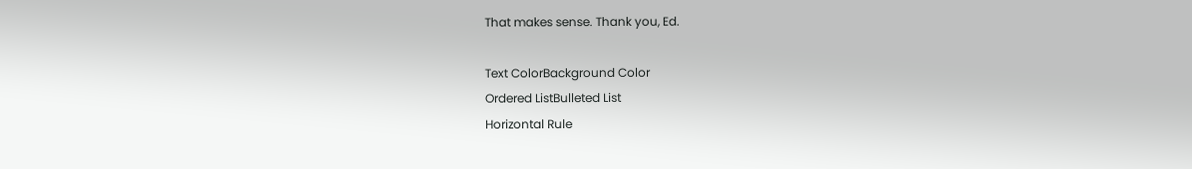That makes sense. Thank you, Ed.

Text ColorBackground Color
Ordered ListBulleted List
Horizontal Rule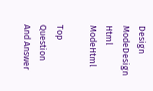Design ModeDesign
Html ModeHtml

Top Question And Answer